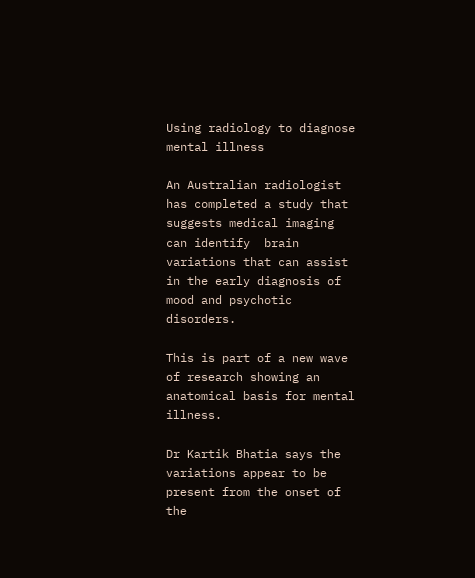Using radiology to diagnose mental illness

An Australian radiologist has completed a study that suggests medical imaging can identify  brain variations that can assist in the early diagnosis of mood and psychotic disorders.

This is part of a new wave of research showing an anatomical basis for mental illness.

Dr Kartik Bhatia says the variations appear to be present from the onset of the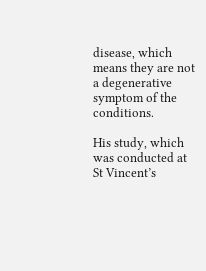disease, which means they are not a degenerative symptom of the conditions.

His study, which was conducted at St Vincent’s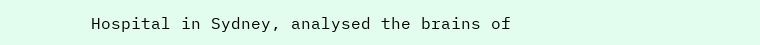Hospital in Sydney, analysed the brains of